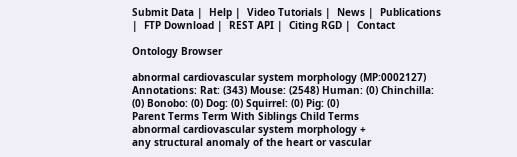Submit Data |  Help |  Video Tutorials |  News |  Publications |  FTP Download |  REST API |  Citing RGD |  Contact

Ontology Browser

abnormal cardiovascular system morphology (MP:0002127)
Annotations: Rat: (343) Mouse: (2548) Human: (0) Chinchilla: (0) Bonobo: (0) Dog: (0) Squirrel: (0) Pig: (0)
Parent Terms Term With Siblings Child Terms
abnormal cardiovascular system morphology +
any structural anomaly of the heart or vascular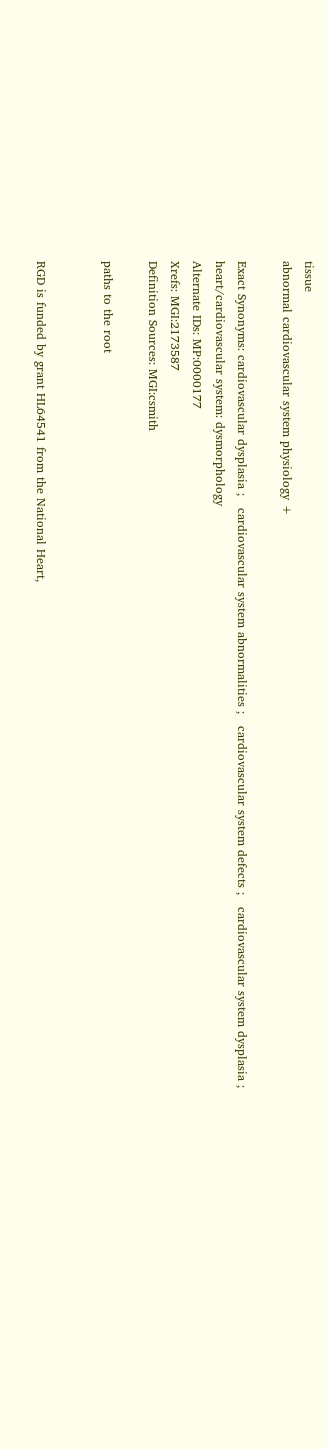tissue
abnormal cardiovascular system physiology +

Exact Synonyms: cardiovascular dysplasia ;   cardiovascular system abnormalities ;   cardiovascular system defects ;   cardiovascular system dysplasia ;   heart/cardiovascular system: dysmorphology
Alternate IDs: MP:0000177
Xrefs: MGI:2173587
Definition Sources: MGI:csmith

paths to the root


RGD is funded by grant HL64541 from the National Heart,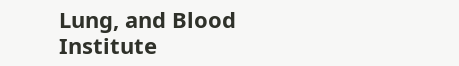Lung, and Blood Institute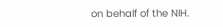on behalf of the NIH.